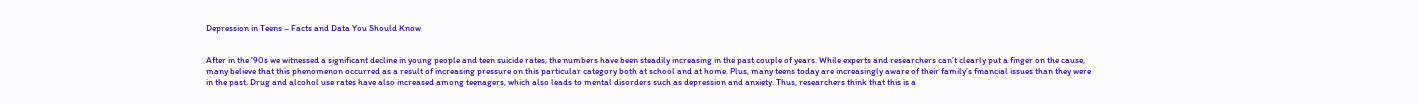Depression in Teens – Facts and Data You Should Know


After in the ‘90s we witnessed a significant decline in young people and teen suicide rates, the numbers have been steadily increasing in the past couple of years. While experts and researchers can’t clearly put a finger on the cause, many believe that this phenomenon occurred as a result of increasing pressure on this particular category both at school and at home. Plus, many teens today are increasingly aware of their family’s financial issues than they were in the past. Drug and alcohol use rates have also increased among teenagers, which also leads to mental disorders such as depression and anxiety. Thus, researchers think that this is a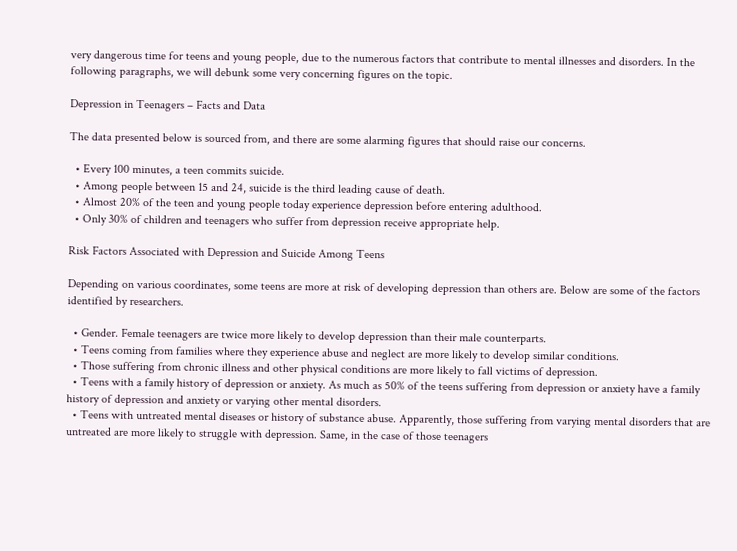very dangerous time for teens and young people, due to the numerous factors that contribute to mental illnesses and disorders. In the following paragraphs, we will debunk some very concerning figures on the topic.

Depression in Teenagers – Facts and Data

The data presented below is sourced from, and there are some alarming figures that should raise our concerns.

  • Every 100 minutes, a teen commits suicide.
  • Among people between 15 and 24, suicide is the third leading cause of death.
  • Almost 20% of the teen and young people today experience depression before entering adulthood.
  • Only 30% of children and teenagers who suffer from depression receive appropriate help.

Risk Factors Associated with Depression and Suicide Among Teens

Depending on various coordinates, some teens are more at risk of developing depression than others are. Below are some of the factors identified by researchers.

  • Gender. Female teenagers are twice more likely to develop depression than their male counterparts.
  • Teens coming from families where they experience abuse and neglect are more likely to develop similar conditions.
  • Those suffering from chronic illness and other physical conditions are more likely to fall victims of depression.
  • Teens with a family history of depression or anxiety. As much as 50% of the teens suffering from depression or anxiety have a family history of depression and anxiety or varying other mental disorders.
  • Teens with untreated mental diseases or history of substance abuse. Apparently, those suffering from varying mental disorders that are untreated are more likely to struggle with depression. Same, in the case of those teenagers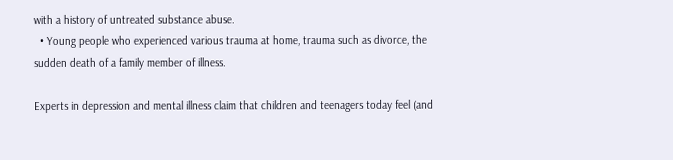with a history of untreated substance abuse.
  • Young people who experienced various trauma at home, trauma such as divorce, the sudden death of a family member of illness.

Experts in depression and mental illness claim that children and teenagers today feel (and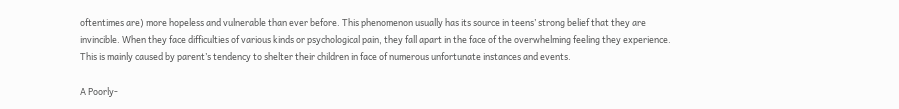oftentimes are) more hopeless and vulnerable than ever before. This phenomenon usually has its source in teens’ strong belief that they are invincible. When they face difficulties of various kinds or psychological pain, they fall apart in the face of the overwhelming feeling they experience. This is mainly caused by parent’s tendency to shelter their children in face of numerous unfortunate instances and events.

A Poorly-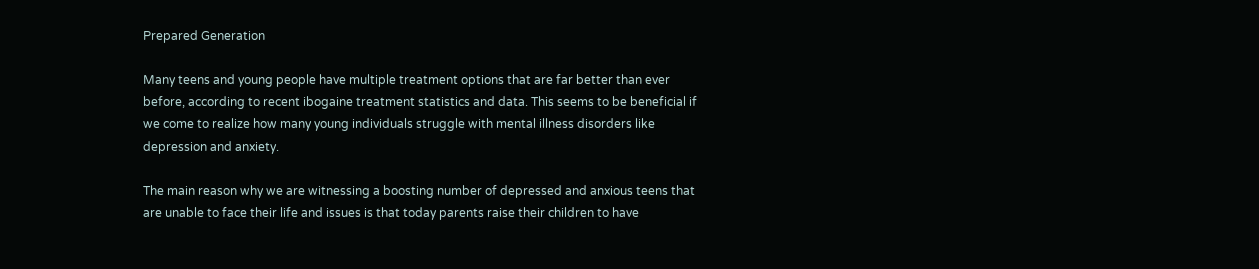Prepared Generation

Many teens and young people have multiple treatment options that are far better than ever before, according to recent ibogaine treatment statistics and data. This seems to be beneficial if we come to realize how many young individuals struggle with mental illness disorders like depression and anxiety.

The main reason why we are witnessing a boosting number of depressed and anxious teens that are unable to face their life and issues is that today parents raise their children to have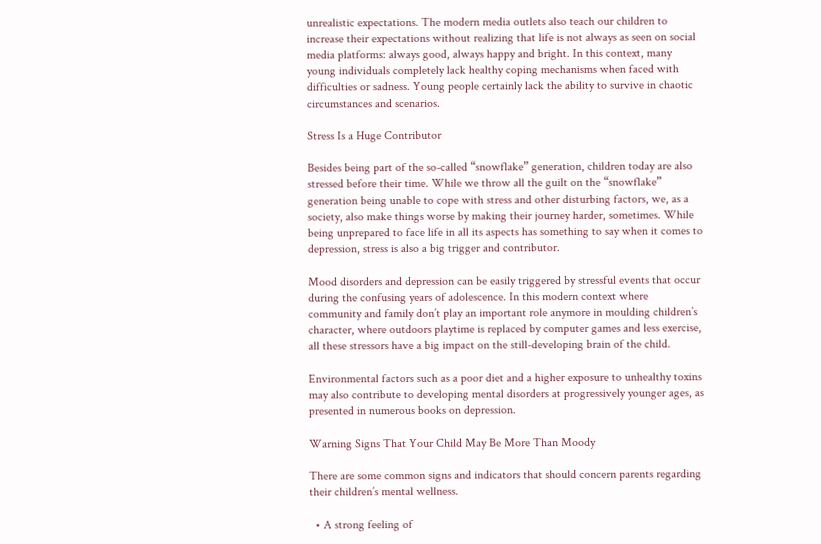unrealistic expectations. The modern media outlets also teach our children to increase their expectations without realizing that life is not always as seen on social media platforms: always good, always happy and bright. In this context, many young individuals completely lack healthy coping mechanisms when faced with difficulties or sadness. Young people certainly lack the ability to survive in chaotic circumstances and scenarios.

Stress Is a Huge Contributor

Besides being part of the so-called “snowflake” generation, children today are also stressed before their time. While we throw all the guilt on the “snowflake” generation being unable to cope with stress and other disturbing factors, we, as a society, also make things worse by making their journey harder, sometimes. While being unprepared to face life in all its aspects has something to say when it comes to depression, stress is also a big trigger and contributor.

Mood disorders and depression can be easily triggered by stressful events that occur during the confusing years of adolescence. In this modern context where community and family don’t play an important role anymore in moulding children’s character, where outdoors playtime is replaced by computer games and less exercise, all these stressors have a big impact on the still-developing brain of the child.

Environmental factors such as a poor diet and a higher exposure to unhealthy toxins may also contribute to developing mental disorders at progressively younger ages, as presented in numerous books on depression.

Warning Signs That Your Child May Be More Than Moody

There are some common signs and indicators that should concern parents regarding their children’s mental wellness.

  • A strong feeling of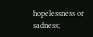hopelessness or sadness;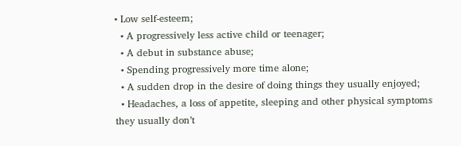• Low self-esteem;
  • A progressively less active child or teenager;
  • A debut in substance abuse;
  • Spending progressively more time alone;
  • A sudden drop in the desire of doing things they usually enjoyed;
  • Headaches, a loss of appetite, sleeping and other physical symptoms they usually don’t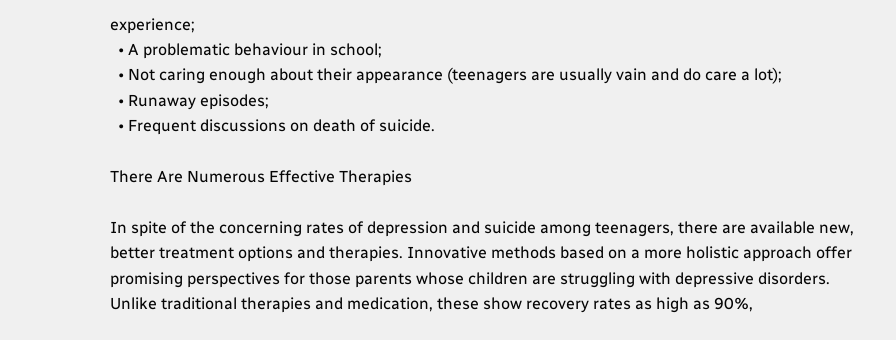experience;
  • A problematic behaviour in school;
  • Not caring enough about their appearance (teenagers are usually vain and do care a lot);
  • Runaway episodes;
  • Frequent discussions on death of suicide.

There Are Numerous Effective Therapies

In spite of the concerning rates of depression and suicide among teenagers, there are available new, better treatment options and therapies. Innovative methods based on a more holistic approach offer promising perspectives for those parents whose children are struggling with depressive disorders. Unlike traditional therapies and medication, these show recovery rates as high as 90%,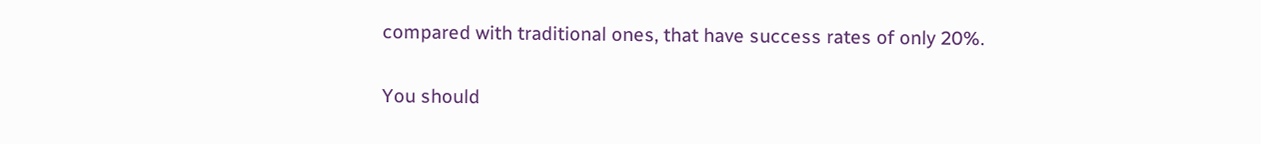compared with traditional ones, that have success rates of only 20%.

You should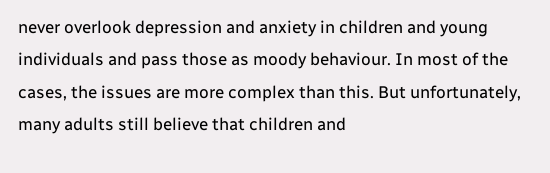never overlook depression and anxiety in children and young individuals and pass those as moody behaviour. In most of the cases, the issues are more complex than this. But unfortunately, many adults still believe that children and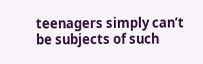teenagers simply can’t be subjects of such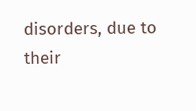disorders, due to their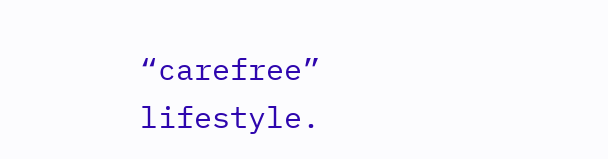“carefree” lifestyle.